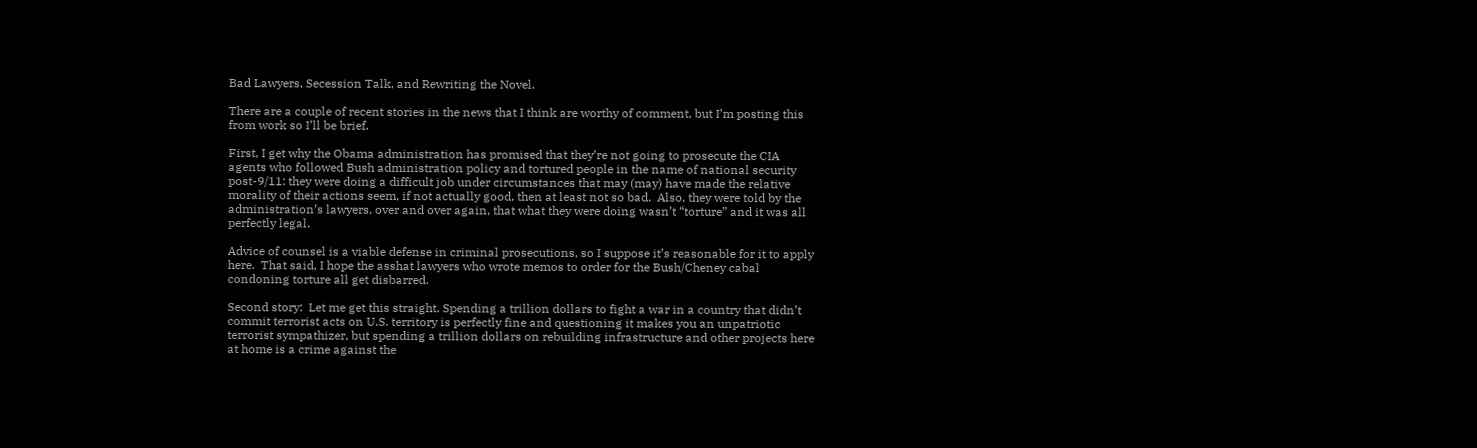Bad Lawyers, Secession Talk, and Rewriting the Novel.

There are a couple of recent stories in the news that I think are worthy of comment, but I’m posting this from work so I’ll be brief.

First, I get why the Obama administration has promised that they’re not going to prosecute the CIA agents who followed Bush administration policy and tortured people in the name of national security post-9/11: they were doing a difficult job under circumstances that may (may) have made the relative morality of their actions seem, if not actually good, then at least not so bad.  Also, they were told by the administration’s lawyers, over and over again, that what they were doing wasn’t “torture” and it was all perfectly legal.

Advice of counsel is a viable defense in criminal prosecutions, so I suppose it’s reasonable for it to apply here.  That said, I hope the asshat lawyers who wrote memos to order for the Bush/Cheney cabal condoning torture all get disbarred.

Second story:  Let me get this straight. Spending a trillion dollars to fight a war in a country that didn’t commit terrorist acts on U.S. territory is perfectly fine and questioning it makes you an unpatriotic terrorist sympathizer, but spending a trillion dollars on rebuilding infrastructure and other projects here at home is a crime against the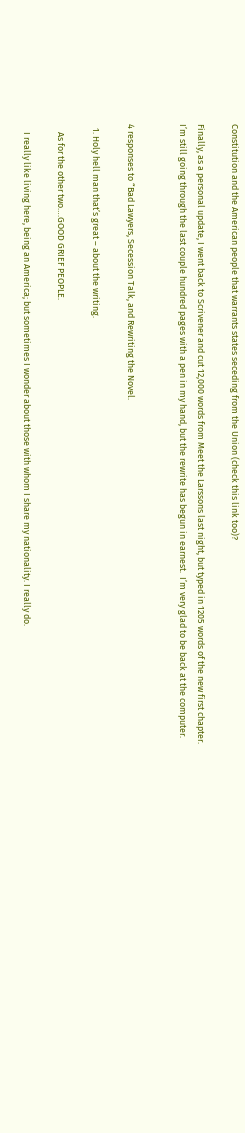Constitution and the American people that warrants states seceding from the Union (check this link too)?

Finally, as a personal update, I went back to Scrivener and cut 12,000 words from Meet the Larssons last night, but typed in 1205 words of the new first chapter.  I’m still going through the last couple hundred pages with a pen in my hand, but the rewrite has begun in earnest.  I’m very glad to be back at the computer.


4 responses to “Bad Lawyers, Secession Talk, and Rewriting the Novel.

  1. Holy hell man that’s great – about the writing.

    As for the other two….GOOD GRIEF PEOPLE.

    I really like living here, being an America; but sometimes I wonder about those with whom I share my nationality. I really do.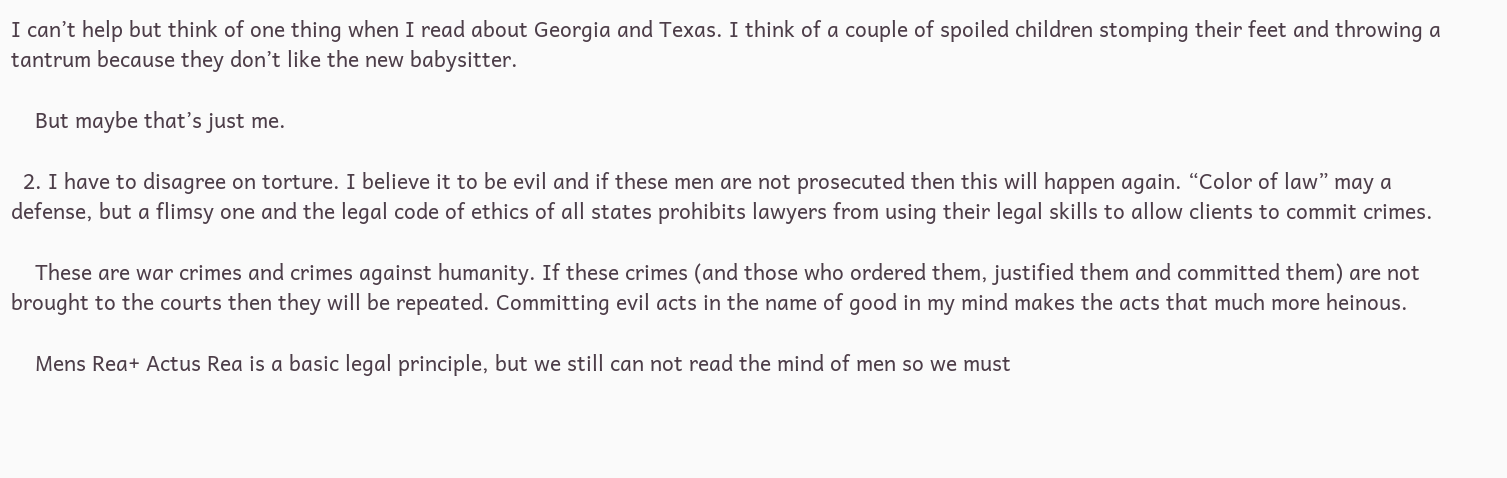I can’t help but think of one thing when I read about Georgia and Texas. I think of a couple of spoiled children stomping their feet and throwing a tantrum because they don’t like the new babysitter.

    But maybe that’s just me.

  2. I have to disagree on torture. I believe it to be evil and if these men are not prosecuted then this will happen again. “Color of law” may a defense, but a flimsy one and the legal code of ethics of all states prohibits lawyers from using their legal skills to allow clients to commit crimes.

    These are war crimes and crimes against humanity. If these crimes (and those who ordered them, justified them and committed them) are not brought to the courts then they will be repeated. Committing evil acts in the name of good in my mind makes the acts that much more heinous.

    Mens Rea+ Actus Rea is a basic legal principle, but we still can not read the mind of men so we must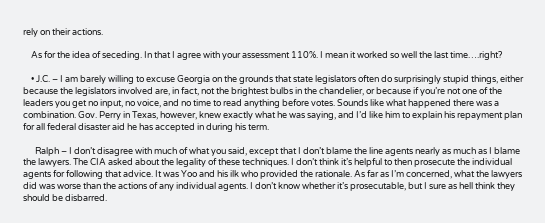rely on their actions.

    As for the idea of seceding. In that I agree with your assessment 110%. I mean it worked so well the last time….right?

    • J.C. – I am barely willing to excuse Georgia on the grounds that state legislators often do surprisingly stupid things, either because the legislators involved are, in fact, not the brightest bulbs in the chandelier, or because if you’re not one of the leaders you get no input, no voice, and no time to read anything before votes. Sounds like what happened there was a combination. Gov. Perry in Texas, however, knew exactly what he was saying, and I’d like him to explain his repayment plan for all federal disaster aid he has accepted in during his term.

      Ralph – I don’t disagree with much of what you said, except that I don’t blame the line agents nearly as much as I blame the lawyers. The CIA asked about the legality of these techniques. I don’t think it’s helpful to then prosecute the individual agents for following that advice. It was Yoo and his ilk who provided the rationale. As far as I’m concerned, what the lawyers did was worse than the actions of any individual agents. I don’t know whether it’s prosecutable, but I sure as hell think they should be disbarred.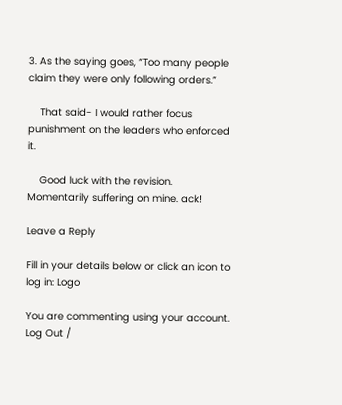3. As the saying goes, “Too many people claim they were only following orders.”

    That said- I would rather focus punishment on the leaders who enforced it.

    Good luck with the revision. Momentarily suffering on mine. ack!

Leave a Reply

Fill in your details below or click an icon to log in: Logo

You are commenting using your account. Log Out /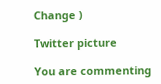Change )

Twitter picture

You are commenting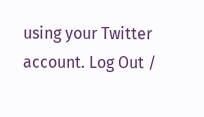using your Twitter account. Log Out /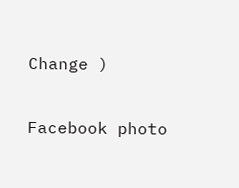Change )

Facebook photo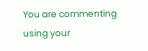You are commenting using your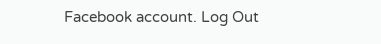Facebook account. Log Out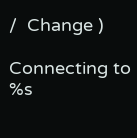/  Change )

Connecting to %s